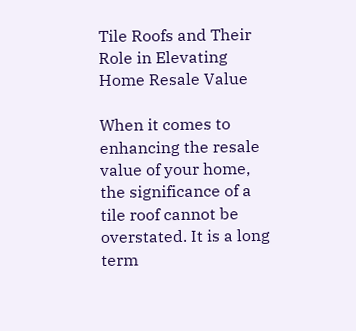Tile Roofs and Their Role in Elevating Home Resale Value

When it comes to enhancing the resale value of your home, the significance of a tile roof cannot be overstated. It is a long term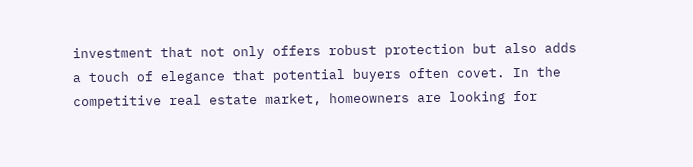investment that not only offers robust protection but also adds a touch of elegance that potential buyers often covet. In the competitive real estate market, homeowners are looking for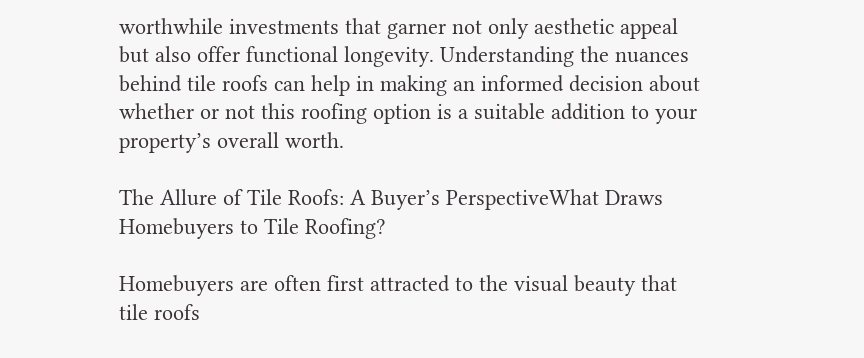worthwhile investments that garner not only aesthetic appeal but also offer functional longevity. Understanding the nuances behind tile roofs can help in making an informed decision about whether or not this roofing option is a suitable addition to your property’s overall worth.

The Allure of Tile Roofs: A Buyer’s PerspectiveWhat Draws Homebuyers to Tile Roofing?

Homebuyers are often first attracted to the visual beauty that tile roofs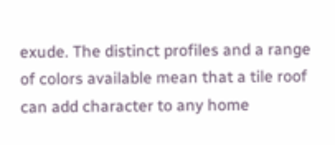exude. The distinct profiles and a range of colors available mean that a tile roof can add character to any home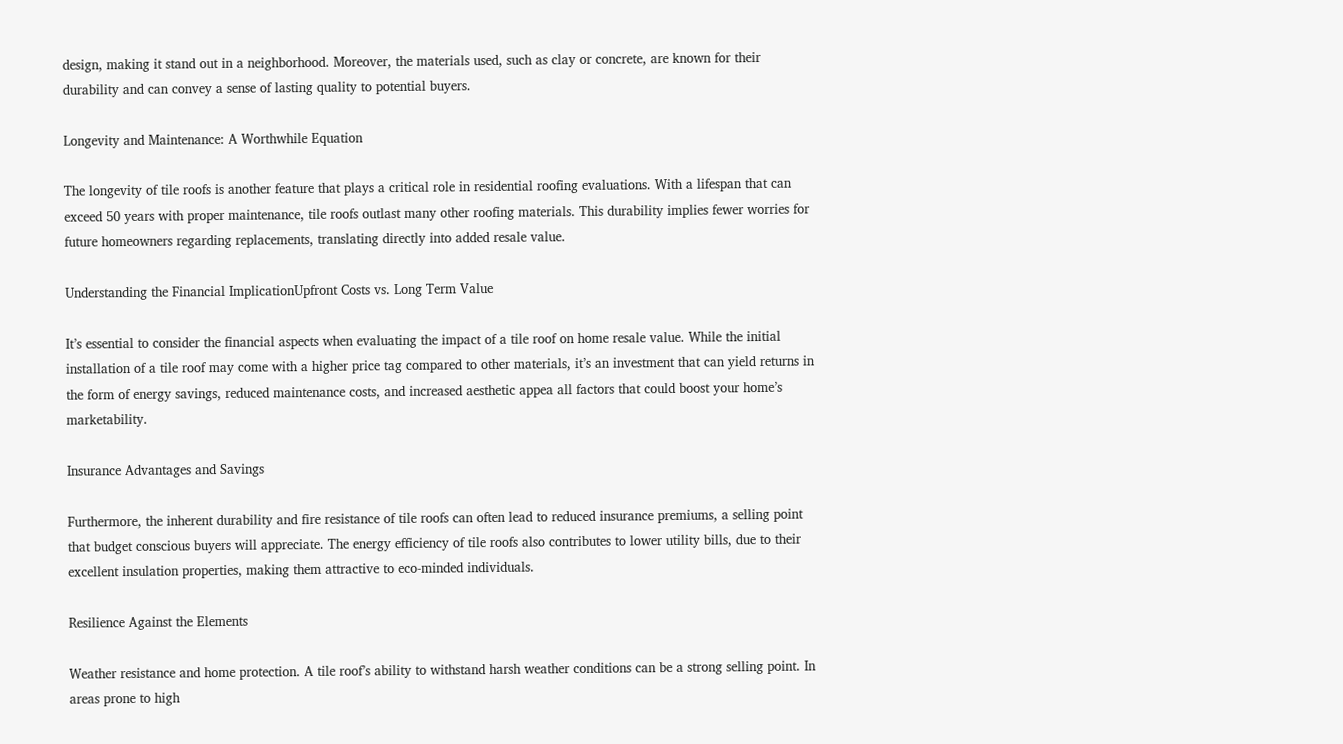design, making it stand out in a neighborhood. Moreover, the materials used, such as clay or concrete, are known for their durability and can convey a sense of lasting quality to potential buyers.

Longevity and Maintenance: A Worthwhile Equation

The longevity of tile roofs is another feature that plays a critical role in residential roofing evaluations. With a lifespan that can exceed 50 years with proper maintenance, tile roofs outlast many other roofing materials. This durability implies fewer worries for future homeowners regarding replacements, translating directly into added resale value.

Understanding the Financial ImplicationUpfront Costs vs. Long Term Value

It’s essential to consider the financial aspects when evaluating the impact of a tile roof on home resale value. While the initial installation of a tile roof may come with a higher price tag compared to other materials, it’s an investment that can yield returns in the form of energy savings, reduced maintenance costs, and increased aesthetic appea all factors that could boost your home’s marketability.

Insurance Advantages and Savings

Furthermore, the inherent durability and fire resistance of tile roofs can often lead to reduced insurance premiums, a selling point that budget conscious buyers will appreciate. The energy efficiency of tile roofs also contributes to lower utility bills, due to their excellent insulation properties, making them attractive to eco-minded individuals.

Resilience Against the Elements

Weather resistance and home protection. A tile roof’s ability to withstand harsh weather conditions can be a strong selling point. In areas prone to high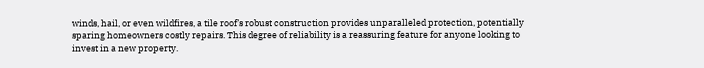winds, hail, or even wildfires, a tile roof’s robust construction provides unparalleled protection, potentially sparing homeowners costly repairs. This degree of reliability is a reassuring feature for anyone looking to invest in a new property.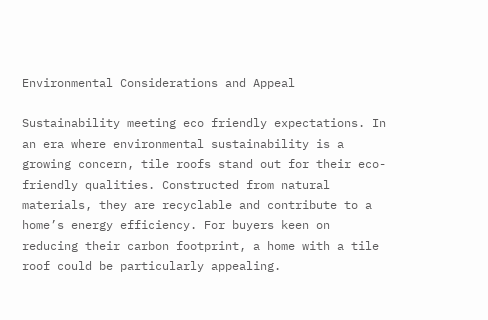Environmental Considerations and Appeal

Sustainability meeting eco friendly expectations. In an era where environmental sustainability is a growing concern, tile roofs stand out for their eco-friendly qualities. Constructed from natural materials, they are recyclable and contribute to a home’s energy efficiency. For buyers keen on reducing their carbon footprint, a home with a tile roof could be particularly appealing.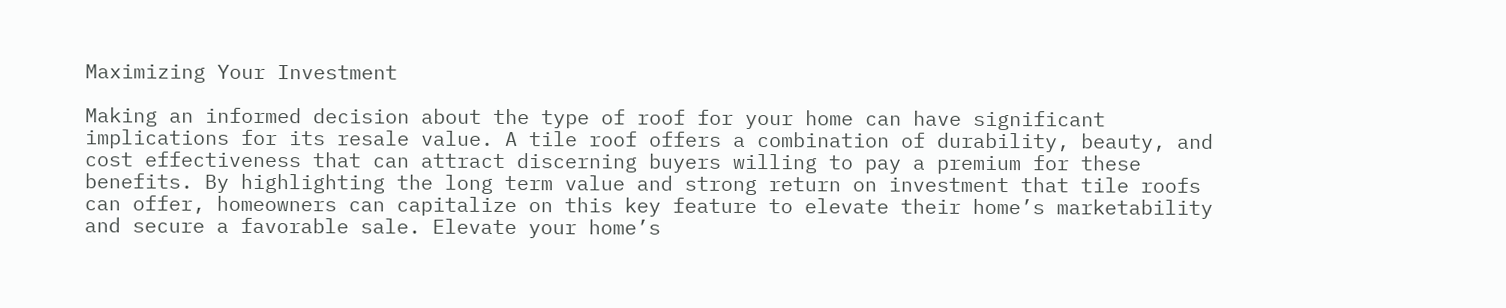Maximizing Your Investment

Making an informed decision about the type of roof for your home can have significant implications for its resale value. A tile roof offers a combination of durability, beauty, and cost effectiveness that can attract discerning buyers willing to pay a premium for these benefits. By highlighting the long term value and strong return on investment that tile roofs can offer, homeowners can capitalize on this key feature to elevate their home’s marketability and secure a favorable sale. Elevate your home’s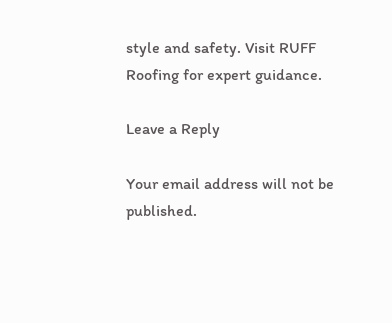style and safety. Visit RUFF Roofing for expert guidance.

Leave a Reply

Your email address will not be published.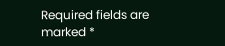Required fields are marked *